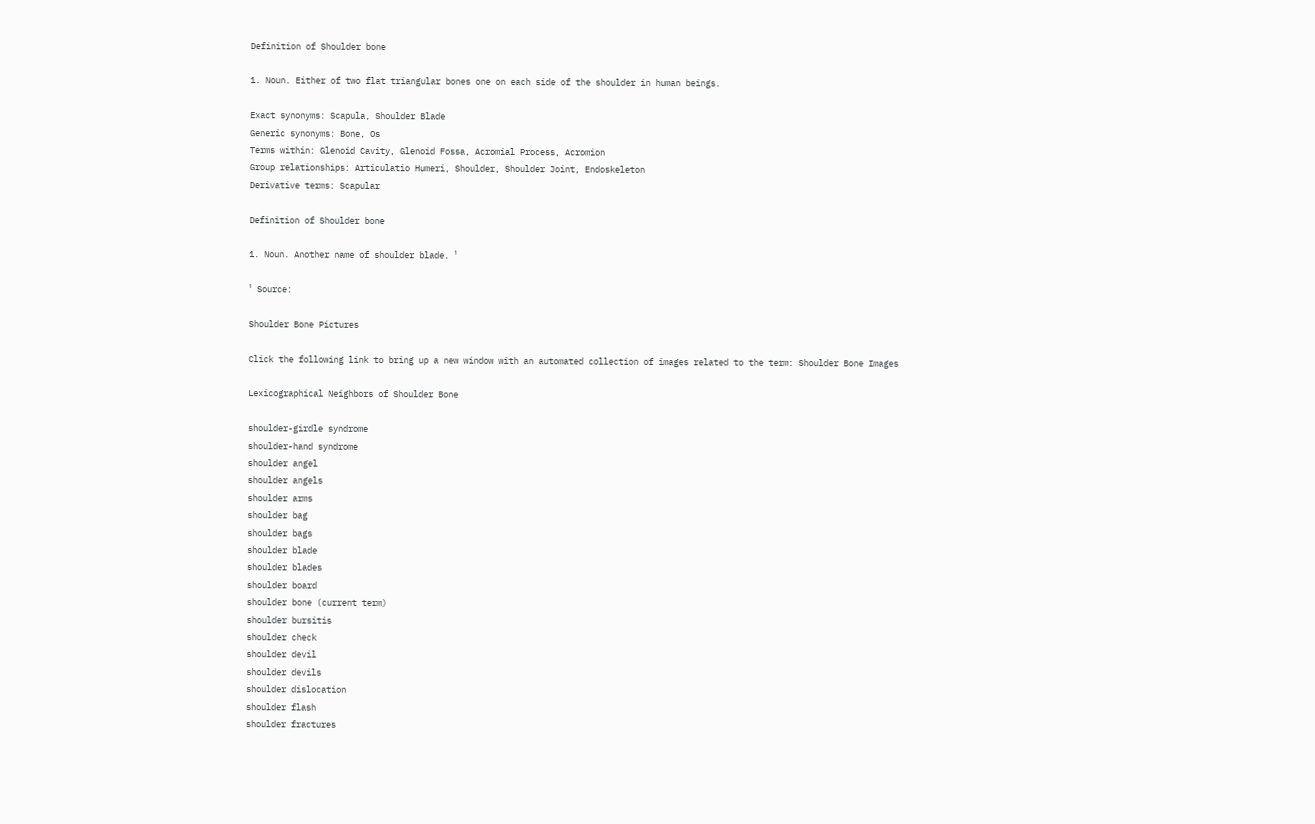Definition of Shoulder bone

1. Noun. Either of two flat triangular bones one on each side of the shoulder in human beings.

Exact synonyms: Scapula, Shoulder Blade
Generic synonyms: Bone, Os
Terms within: Glenoid Cavity, Glenoid Fossa, Acromial Process, Acromion
Group relationships: Articulatio Humeri, Shoulder, Shoulder Joint, Endoskeleton
Derivative terms: Scapular

Definition of Shoulder bone

1. Noun. Another name of shoulder blade. ¹

¹ Source:

Shoulder Bone Pictures

Click the following link to bring up a new window with an automated collection of images related to the term: Shoulder Bone Images

Lexicographical Neighbors of Shoulder Bone

shoulder-girdle syndrome
shoulder-hand syndrome
shoulder angel
shoulder angels
shoulder arms
shoulder bag
shoulder bags
shoulder blade
shoulder blades
shoulder board
shoulder bone (current term)
shoulder bursitis
shoulder check
shoulder devil
shoulder devils
shoulder dislocation
shoulder flash
shoulder fractures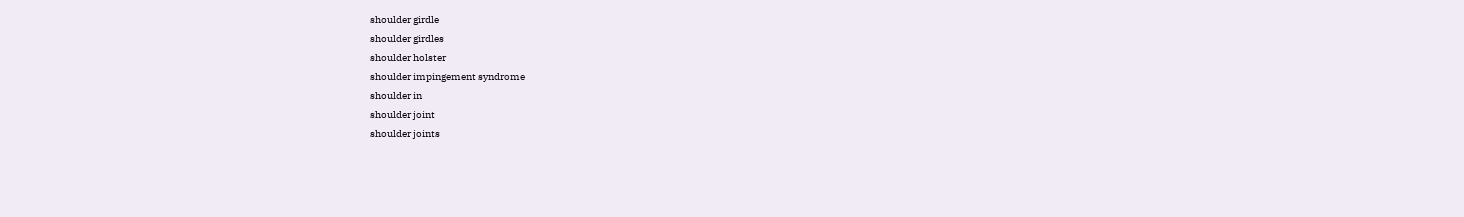shoulder girdle
shoulder girdles
shoulder holster
shoulder impingement syndrome
shoulder in
shoulder joint
shoulder joints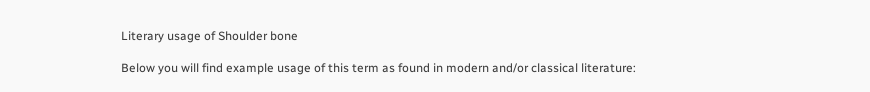Literary usage of Shoulder bone

Below you will find example usage of this term as found in modern and/or classical literature: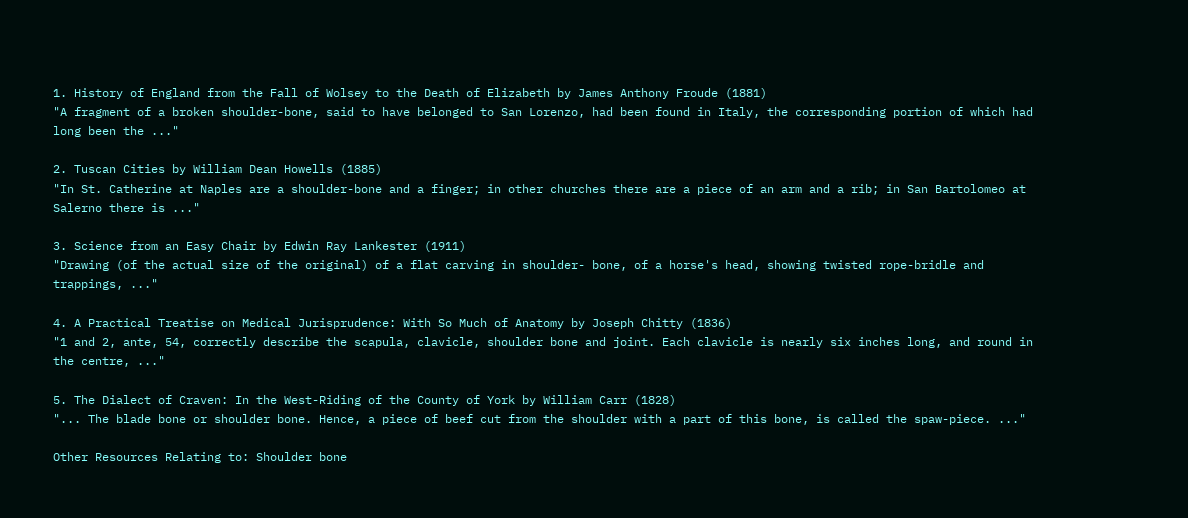1. History of England from the Fall of Wolsey to the Death of Elizabeth by James Anthony Froude (1881)
"A fragment of a broken shoulder-bone, said to have belonged to San Lorenzo, had been found in Italy, the corresponding portion of which had long been the ..."

2. Tuscan Cities by William Dean Howells (1885)
"In St. Catherine at Naples are a shoulder-bone and a finger; in other churches there are a piece of an arm and a rib; in San Bartolomeo at Salerno there is ..."

3. Science from an Easy Chair by Edwin Ray Lankester (1911)
"Drawing (of the actual size of the original) of a flat carving in shoulder- bone, of a horse's head, showing twisted rope-bridle and trappings, ..."

4. A Practical Treatise on Medical Jurisprudence: With So Much of Anatomy by Joseph Chitty (1836)
"1 and 2, ante, 54, correctly describe the scapula, clavicle, shoulder bone and joint. Each clavicle is nearly six inches long, and round in the centre, ..."

5. The Dialect of Craven: In the West-Riding of the County of York by William Carr (1828)
"... The blade bone or shoulder bone. Hence, a piece of beef cut from the shoulder with a part of this bone, is called the spaw-piece. ..."

Other Resources Relating to: Shoulder bone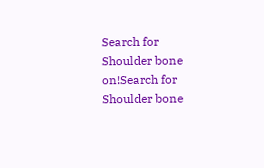Search for Shoulder bone on!Search for Shoulder bone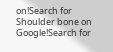on!Search for Shoulder bone on Google!Search for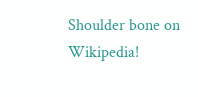Shoulder bone on Wikipedia!